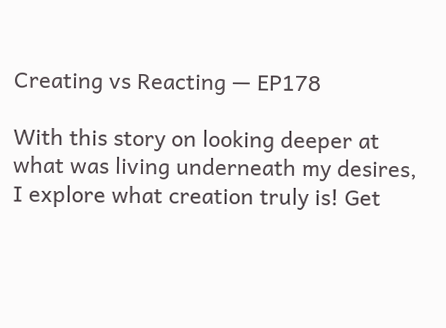Creating vs Reacting — EP178

With this story on looking deeper at what was living underneath my desires, I explore what creation truly is! Get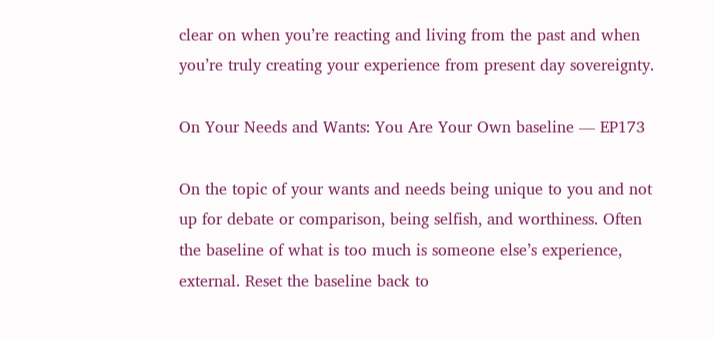clear on when you’re reacting and living from the past and when you’re truly creating your experience from present day sovereignty.

On Your Needs and Wants: You Are Your Own baseline — EP173

On the topic of your wants and needs being unique to you and not up for debate or comparison, being selfish, and worthiness. Often the baseline of what is too much is someone else’s experience, external. Reset the baseline back to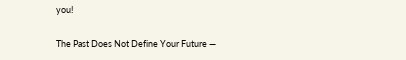you!

The Past Does Not Define Your Future —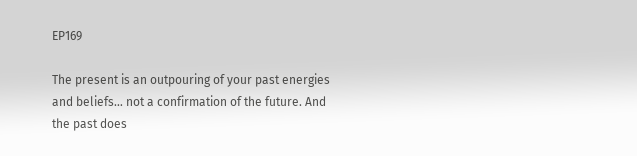EP169

The present is an outpouring of your past energies and beliefs… not a confirmation of the future. And the past does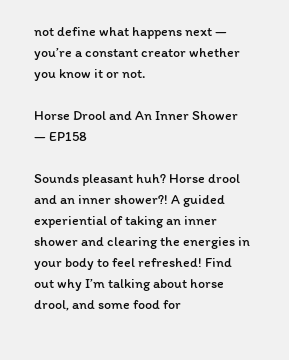not define what happens next — you’re a constant creator whether you know it or not.

Horse Drool and An Inner Shower — EP158

Sounds pleasant huh? Horse drool and an inner shower?! A guided experiential of taking an inner shower and clearing the energies in your body to feel refreshed! Find out why I’m talking about horse drool, and some food for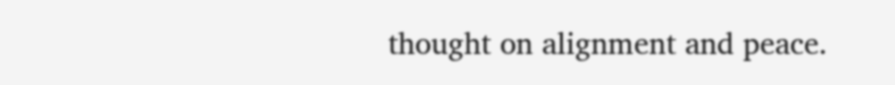thought on alignment and peace.